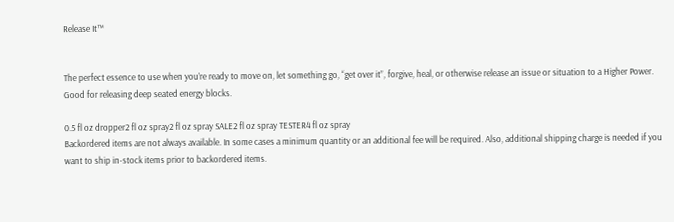Release It™


The perfect essence to use when you’re ready to move on, let something go, “get over it”, forgive, heal, or otherwise release an issue or situation to a Higher Power. Good for releasing deep seated energy blocks.

0.5 fl oz dropper2 fl oz spray2 fl oz spray SALE2 fl oz spray TESTER4 fl oz spray
Backordered items are not always available. In some cases a minimum quantity or an additional fee will be required. Also, additional shipping charge is needed if you want to ship in-stock items prior to backordered items.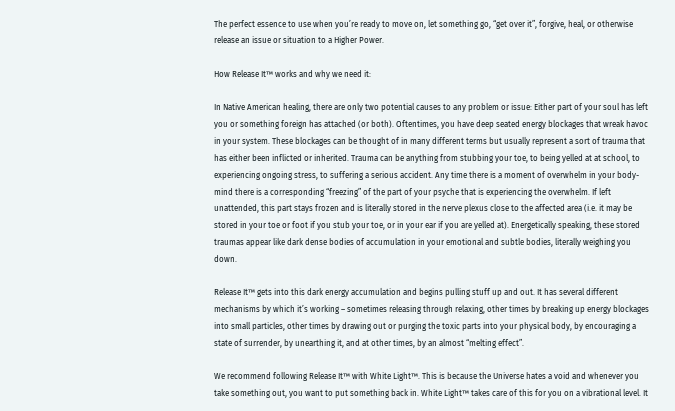The perfect essence to use when you’re ready to move on, let something go, “get over it”, forgive, heal, or otherwise release an issue or situation to a Higher Power.

How Release It™ works and why we need it:

In Native American healing, there are only two potential causes to any problem or issue: Either part of your soul has left you or something foreign has attached (or both). Oftentimes, you have deep seated energy blockages that wreak havoc in your system. These blockages can be thought of in many different terms but usually represent a sort of trauma that has either been inflicted or inherited. Trauma can be anything from stubbing your toe, to being yelled at at school, to experiencing ongoing stress, to suffering a serious accident. Any time there is a moment of overwhelm in your body-mind there is a corresponding “freezing” of the part of your psyche that is experiencing the overwhelm. If left unattended, this part stays frozen and is literally stored in the nerve plexus close to the affected area (i.e. it may be stored in your toe or foot if you stub your toe, or in your ear if you are yelled at). Energetically speaking, these stored traumas appear like dark dense bodies of accumulation in your emotional and subtle bodies, literally weighing you down.

Release It™ gets into this dark energy accumulation and begins pulling stuff up and out. It has several different mechanisms by which it’s working – sometimes releasing through relaxing, other times by breaking up energy blockages into small particles, other times by drawing out or purging the toxic parts into your physical body, by encouraging a state of surrender, by unearthing it, and at other times, by an almost “melting effect”.

We recommend following Release It™ with White Light™. This is because the Universe hates a void and whenever you take something out, you want to put something back in. White Light™ takes care of this for you on a vibrational level. It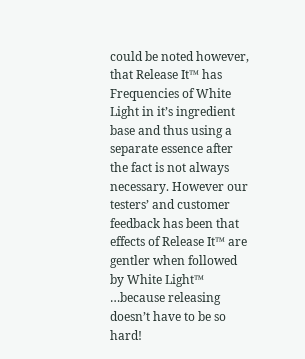could be noted however, that Release It™ has Frequencies of White Light in it’s ingredient base and thus using a separate essence after the fact is not always necessary. However our testers’ and customer feedback has been that effects of Release It™ are gentler when followed by White Light™ …because releasing doesn’t have to be so hard!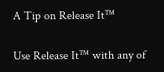A Tip on Release It™

Use Release It™ with any of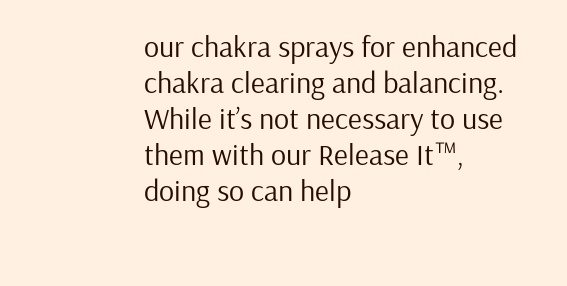our chakra sprays for enhanced chakra clearing and balancing. While it’s not necessary to use them with our Release It™, doing so can help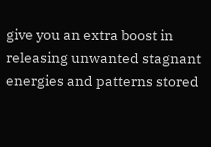give you an extra boost in releasing unwanted stagnant energies and patterns stored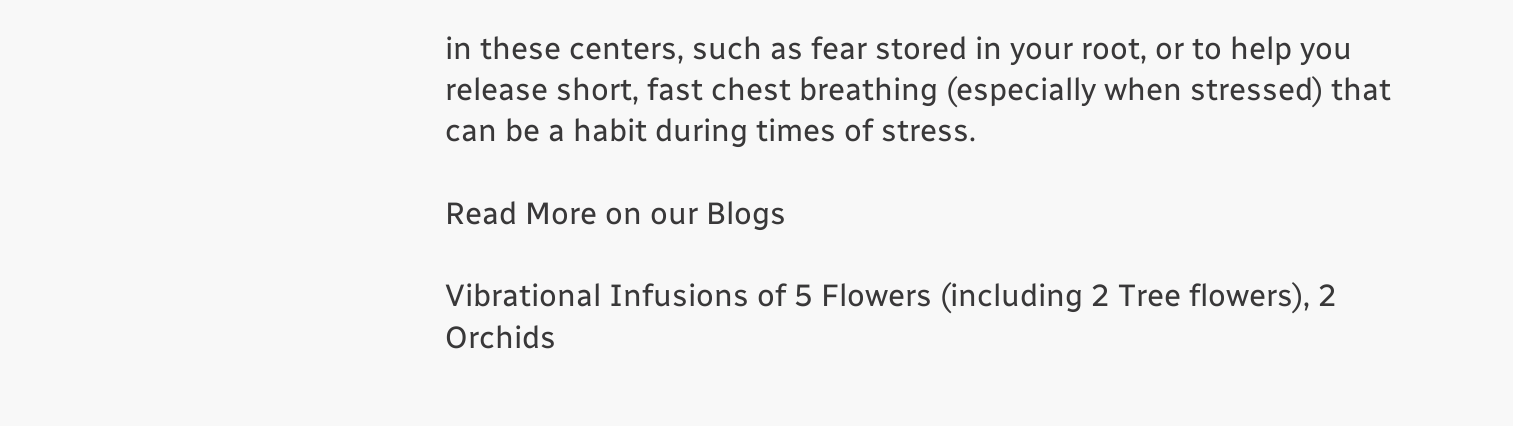in these centers, such as fear stored in your root, or to help you release short, fast chest breathing (especially when stressed) that can be a habit during times of stress.

Read More on our Blogs

Vibrational Infusions of 5 Flowers (including 2 Tree flowers), 2 Orchids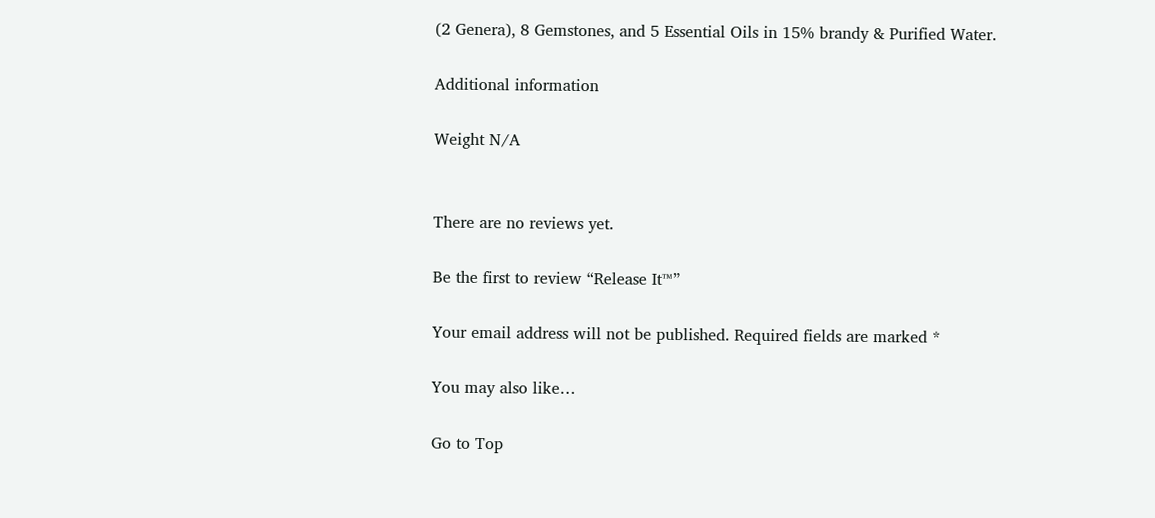(2 Genera), 8 Gemstones, and 5 Essential Oils in 15% brandy & Purified Water.

Additional information

Weight N/A


There are no reviews yet.

Be the first to review “Release It™”

Your email address will not be published. Required fields are marked *

You may also like…

Go to Top